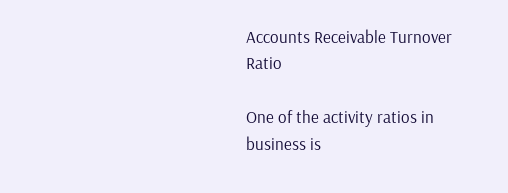Accounts Receivable Turnover Ratio

One of the activity ratios in business is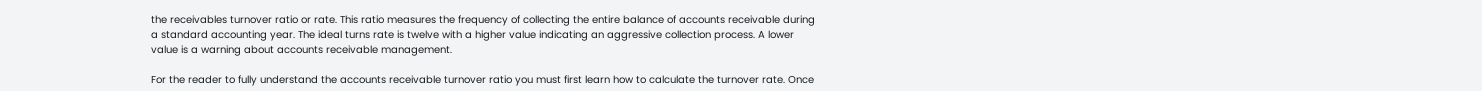the receivables turnover ratio or rate. This ratio measures the frequency of collecting the entire balance of accounts receivable during a standard accounting year. The ideal turns rate is twelve with a higher value indicating an aggressive collection process. A lower value is a warning about accounts receivable management.

For the reader to fully understand the accounts receivable turnover ratio you must first learn how to calculate the turnover rate. Once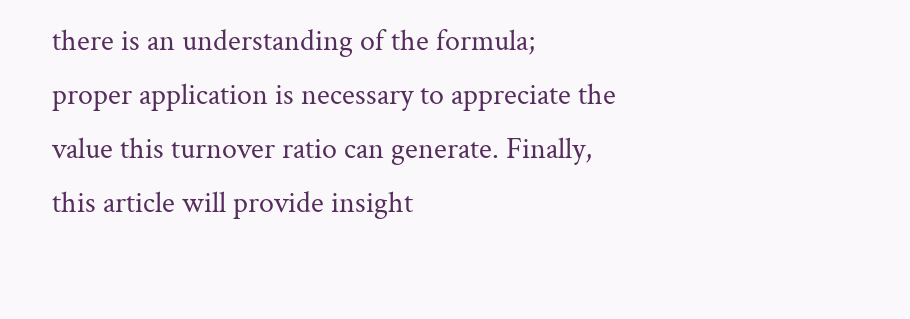there is an understanding of the formula; proper application is necessary to appreciate the value this turnover ratio can generate. Finally, this article will provide insight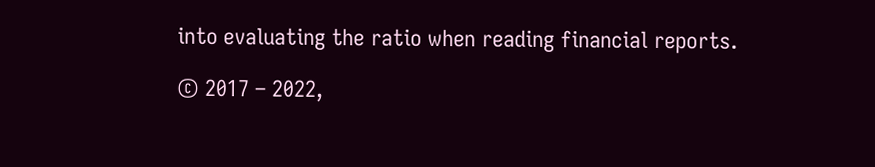into evaluating the ratio when reading financial reports.

© 2017 – 2022,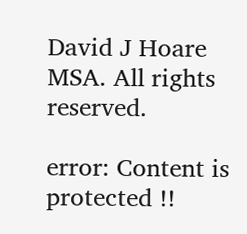David J Hoare MSA. All rights reserved.

error: Content is protected !!